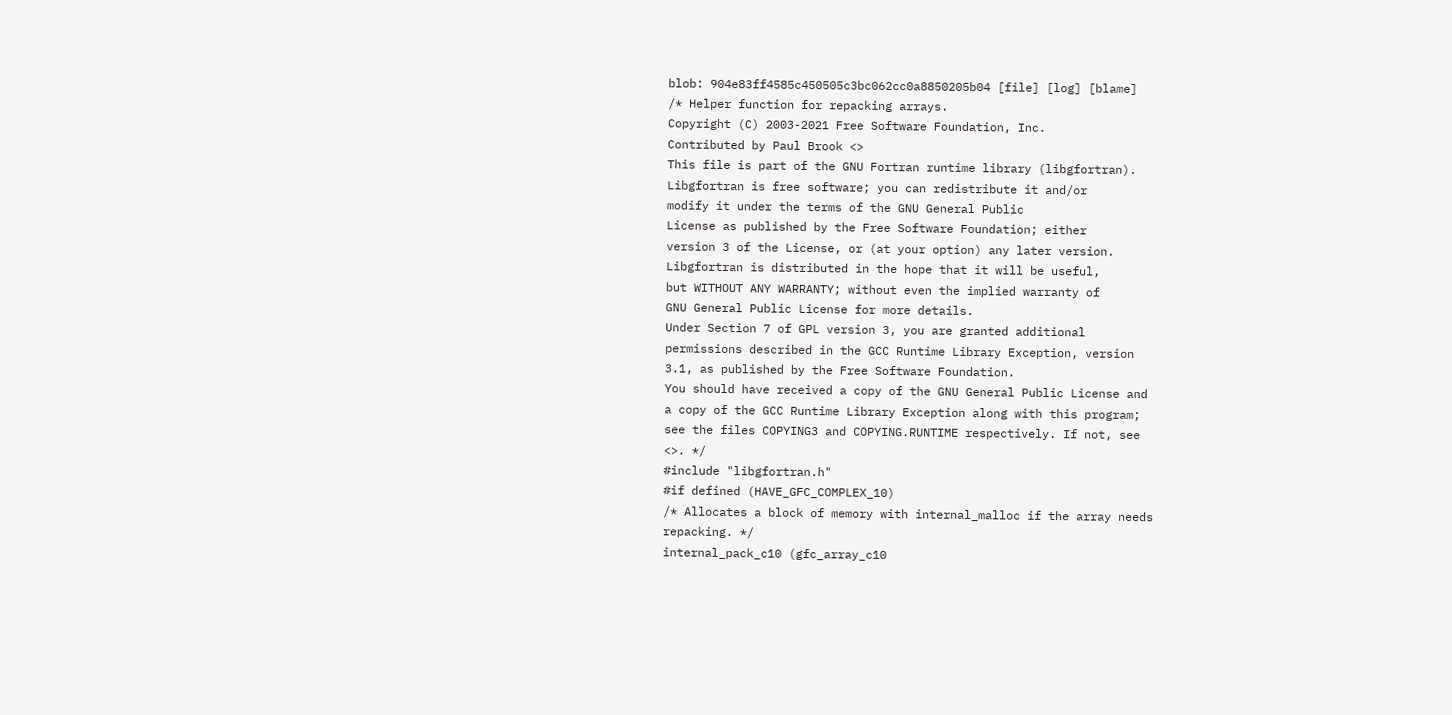blob: 904e83ff4585c450505c3bc062cc0a8850205b04 [file] [log] [blame]
/* Helper function for repacking arrays.
Copyright (C) 2003-2021 Free Software Foundation, Inc.
Contributed by Paul Brook <>
This file is part of the GNU Fortran runtime library (libgfortran).
Libgfortran is free software; you can redistribute it and/or
modify it under the terms of the GNU General Public
License as published by the Free Software Foundation; either
version 3 of the License, or (at your option) any later version.
Libgfortran is distributed in the hope that it will be useful,
but WITHOUT ANY WARRANTY; without even the implied warranty of
GNU General Public License for more details.
Under Section 7 of GPL version 3, you are granted additional
permissions described in the GCC Runtime Library Exception, version
3.1, as published by the Free Software Foundation.
You should have received a copy of the GNU General Public License and
a copy of the GCC Runtime Library Exception along with this program;
see the files COPYING3 and COPYING.RUNTIME respectively. If not, see
<>. */
#include "libgfortran.h"
#if defined (HAVE_GFC_COMPLEX_10)
/* Allocates a block of memory with internal_malloc if the array needs
repacking. */
internal_pack_c10 (gfc_array_c10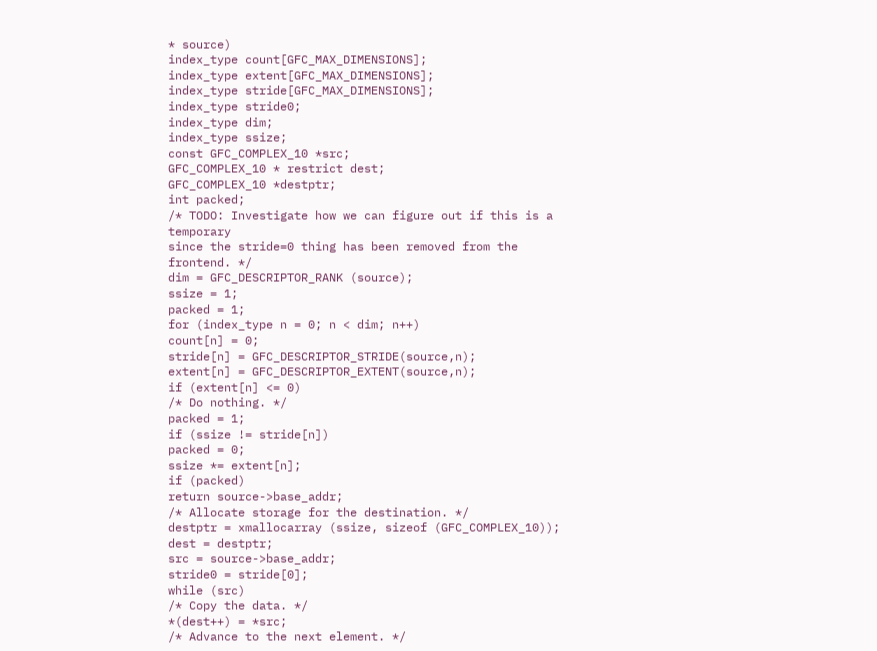* source)
index_type count[GFC_MAX_DIMENSIONS];
index_type extent[GFC_MAX_DIMENSIONS];
index_type stride[GFC_MAX_DIMENSIONS];
index_type stride0;
index_type dim;
index_type ssize;
const GFC_COMPLEX_10 *src;
GFC_COMPLEX_10 * restrict dest;
GFC_COMPLEX_10 *destptr;
int packed;
/* TODO: Investigate how we can figure out if this is a temporary
since the stride=0 thing has been removed from the frontend. */
dim = GFC_DESCRIPTOR_RANK (source);
ssize = 1;
packed = 1;
for (index_type n = 0; n < dim; n++)
count[n] = 0;
stride[n] = GFC_DESCRIPTOR_STRIDE(source,n);
extent[n] = GFC_DESCRIPTOR_EXTENT(source,n);
if (extent[n] <= 0)
/* Do nothing. */
packed = 1;
if (ssize != stride[n])
packed = 0;
ssize *= extent[n];
if (packed)
return source->base_addr;
/* Allocate storage for the destination. */
destptr = xmallocarray (ssize, sizeof (GFC_COMPLEX_10));
dest = destptr;
src = source->base_addr;
stride0 = stride[0];
while (src)
/* Copy the data. */
*(dest++) = *src;
/* Advance to the next element. */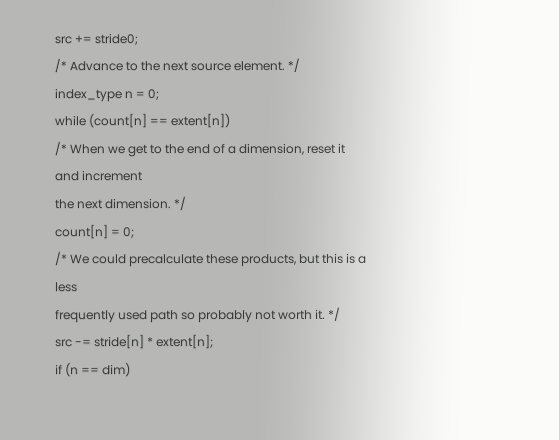src += stride0;
/* Advance to the next source element. */
index_type n = 0;
while (count[n] == extent[n])
/* When we get to the end of a dimension, reset it and increment
the next dimension. */
count[n] = 0;
/* We could precalculate these products, but this is a less
frequently used path so probably not worth it. */
src -= stride[n] * extent[n];
if (n == dim)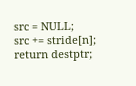src = NULL;
src += stride[n];
return destptr;